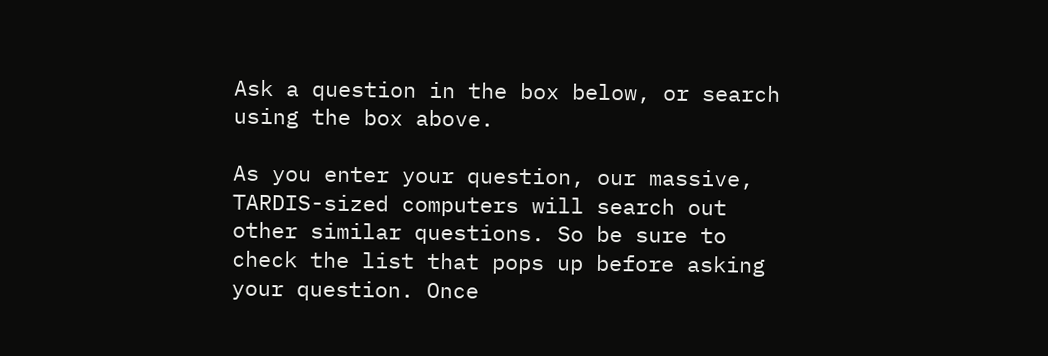Ask a question in the box below, or search using the box above.

As you enter your question, our massive, TARDIS-sized computers will search out other similar questions. So be sure to check the list that pops up before asking your question. Once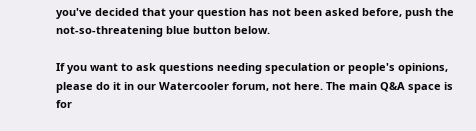you've decided that your question has not been asked before, push the not-so-threatening blue button below.

If you want to ask questions needing speculation or people's opinions, please do it in our Watercooler forum, not here. The main Q&A space is for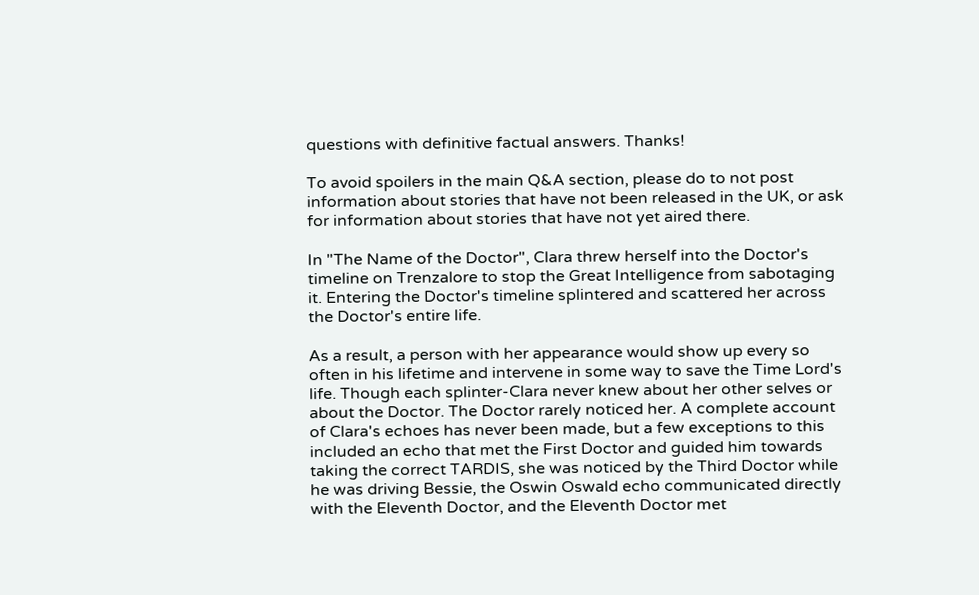questions with definitive factual answers. Thanks!

To avoid spoilers in the main Q&A section, please do to not post information about stories that have not been released in the UK, or ask for information about stories that have not yet aired there.

In "The Name of the Doctor", Clara threw herself into the Doctor's timeline on Trenzalore to stop the Great Intelligence from sabotaging it. Entering the Doctor's timeline splintered and scattered her across the Doctor's entire life.

As a result, a person with her appearance would show up every so often in his lifetime and intervene in some way to save the Time Lord's life. Though each splinter-Clara never knew about her other selves or about the Doctor. The Doctor rarely noticed her. A complete account of Clara's echoes has never been made, but a few exceptions to this included an echo that met the First Doctor and guided him towards taking the correct TARDIS, she was noticed by the Third Doctor while he was driving Bessie, the Oswin Oswald echo communicated directly with the Eleventh Doctor, and the Eleventh Doctor met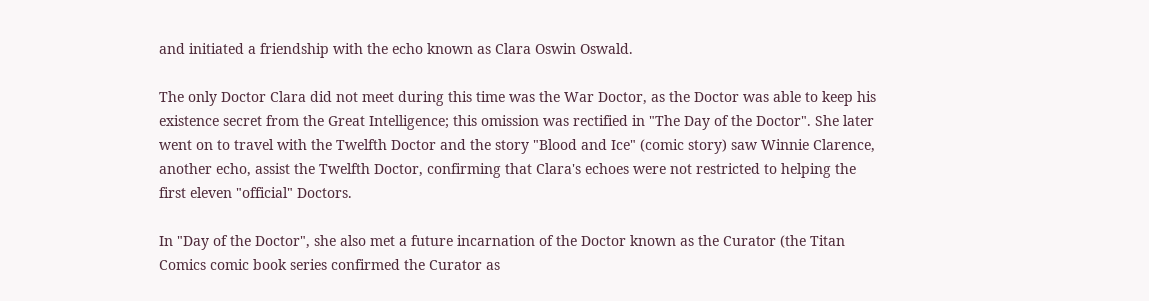and initiated a friendship with the echo known as Clara Oswin Oswald.

The only Doctor Clara did not meet during this time was the War Doctor, as the Doctor was able to keep his existence secret from the Great Intelligence; this omission was rectified in "The Day of the Doctor". She later went on to travel with the Twelfth Doctor and the story "Blood and Ice" (comic story) saw Winnie Clarence, another echo, assist the Twelfth Doctor, confirming that Clara's echoes were not restricted to helping the first eleven "official" Doctors.

In "Day of the Doctor", she also met a future incarnation of the Doctor known as the Curator (the Titan Comics comic book series confirmed the Curator as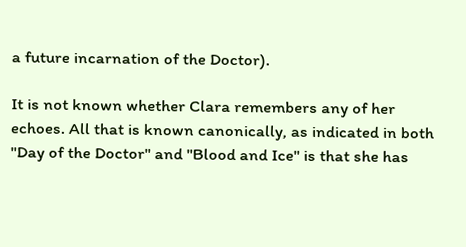a future incarnation of the Doctor).

It is not known whether Clara remembers any of her echoes. All that is known canonically, as indicated in both "Day of the Doctor" and "Blood and Ice" is that she has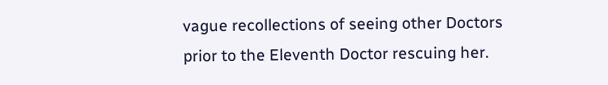vague recollections of seeing other Doctors prior to the Eleventh Doctor rescuing her.